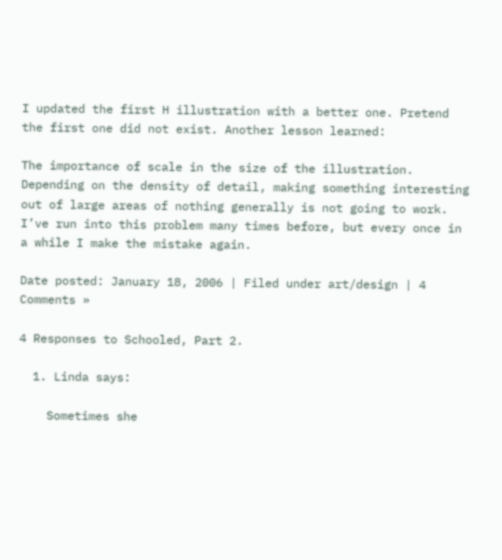I updated the first H illustration with a better one. Pretend the first one did not exist. Another lesson learned:

The importance of scale in the size of the illustration. Depending on the density of detail, making something interesting out of large areas of nothing generally is not going to work. I’ve run into this problem many times before, but every once in a while I make the mistake again.

Date posted: January 18, 2006 | Filed under art/design | 4 Comments »

4 Responses to Schooled, Part 2.

  1. Linda says:

    Sometimes she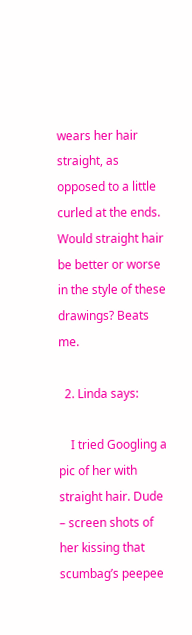wears her hair straight, as opposed to a little curled at the ends. Would straight hair be better or worse in the style of these drawings? Beats me.

  2. Linda says:

    I tried Googling a pic of her with straight hair. Dude – screen shots of her kissing that scumbag’s peepee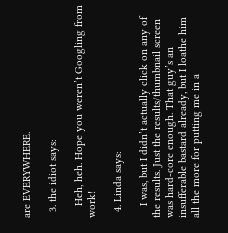are EVERYWHERE.

  3. the idiot says:

    Heh, heh. Hope you weren’t Googling from work!

  4. Linda says:

    I was, but I didn’t actually click on any of the results. Just the results/thumbnail screen was hard-core enough. That guy’s an insufferable bastard already, but I loathe him all the more for putting me in a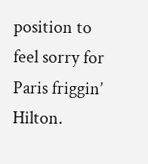position to feel sorry for Paris friggin’ Hilton.